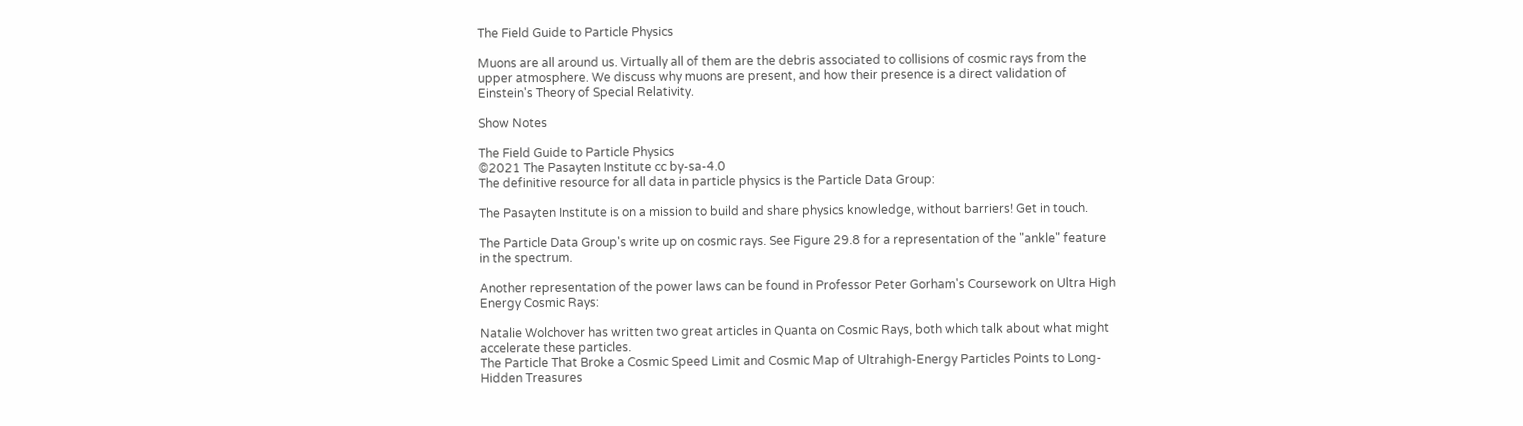The Field Guide to Particle Physics

Muons are all around us. Virtually all of them are the debris associated to collisions of cosmic rays from the upper atmosphere. We discuss why muons are present, and how their presence is a direct validation of Einstein's Theory of Special Relativity.

Show Notes

The Field Guide to Particle Physics
©2021 The Pasayten Institute cc by-sa-4.0
The definitive resource for all data in particle physics is the Particle Data Group:

The Pasayten Institute is on a mission to build and share physics knowledge, without barriers! Get in touch.

The Particle Data Group's write up on cosmic rays. See Figure 29.8 for a representation of the "ankle" feature in the spectrum.

Another representation of the power laws can be found in Professor Peter Gorham's Coursework on Ultra High Energy Cosmic Rays:

Natalie Wolchover has written two great articles in Quanta on Cosmic Rays, both which talk about what might accelerate these particles.
The Particle That Broke a Cosmic Speed Limit and Cosmic Map of Ultrahigh-Energy Particles Points to Long-Hidden Treasures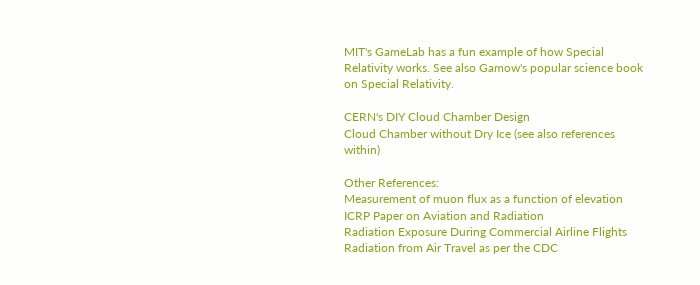MIT's GameLab has a fun example of how Special Relativity works. See also Gamow's popular science book on Special Relativity.

CERN's DIY Cloud Chamber Design
Cloud Chamber without Dry Ice (see also references within)

Other References:
Measurement of muon flux as a function of elevation
ICRP Paper on Aviation and Radiation
Radiation Exposure During Commercial Airline Flights
Radiation from Air Travel as per the CDC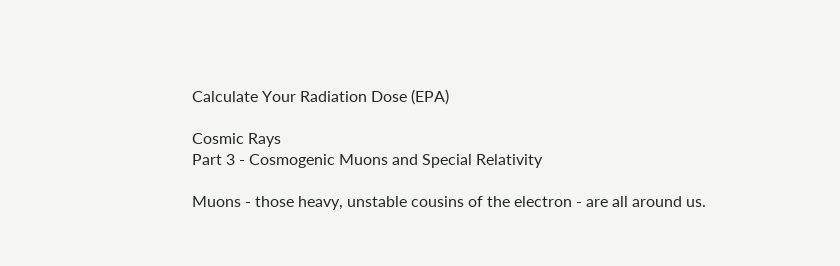Calculate Your Radiation Dose (EPA)

Cosmic Rays
Part 3 - Cosmogenic Muons and Special Relativity

Muons - those heavy, unstable cousins of the electron - are all around us.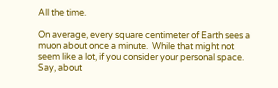All the time.

On average, every square centimeter of Earth sees a muon about once a minute.  While that might not seem like a lot, if you consider your personal space. Say, about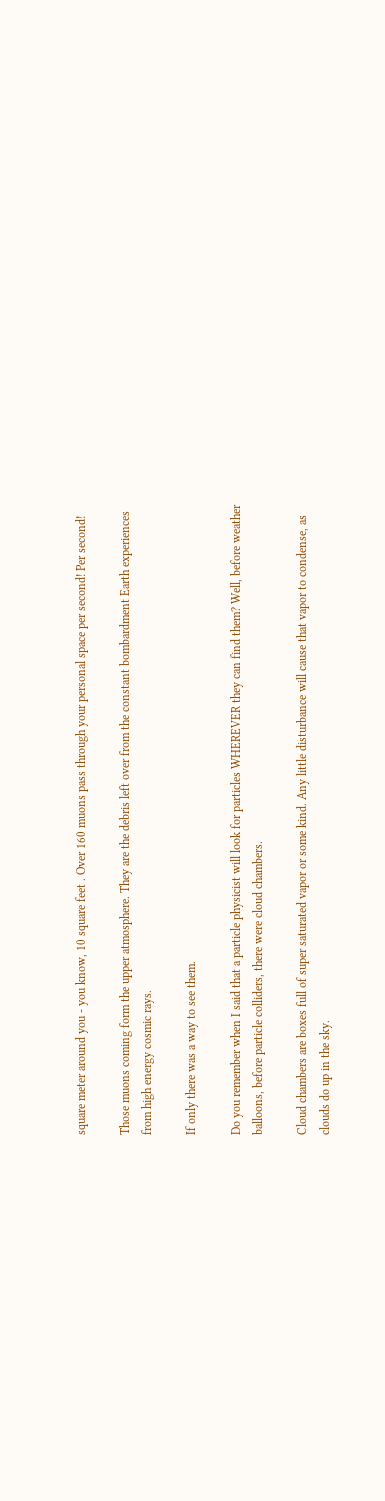square meter around you - you know, 10 square feet . Over 160 muons pass through your personal space per second! Per second!

Those muons coming form the upper atmosphere. They are the debris left over from the constant bombardment Earth experiences from high energy cosmic rays.

If only there was a way to see them.

Do you remember when I said that a particle physicist will look for particles WHEREVER they can find them? Well, before weather balloons, before particle colliders, there were cloud chambers.

Cloud chambers are boxes full of super saturated vapor or some kind. Any little disturbance will cause that vapor to condense, as clouds do up in the sky.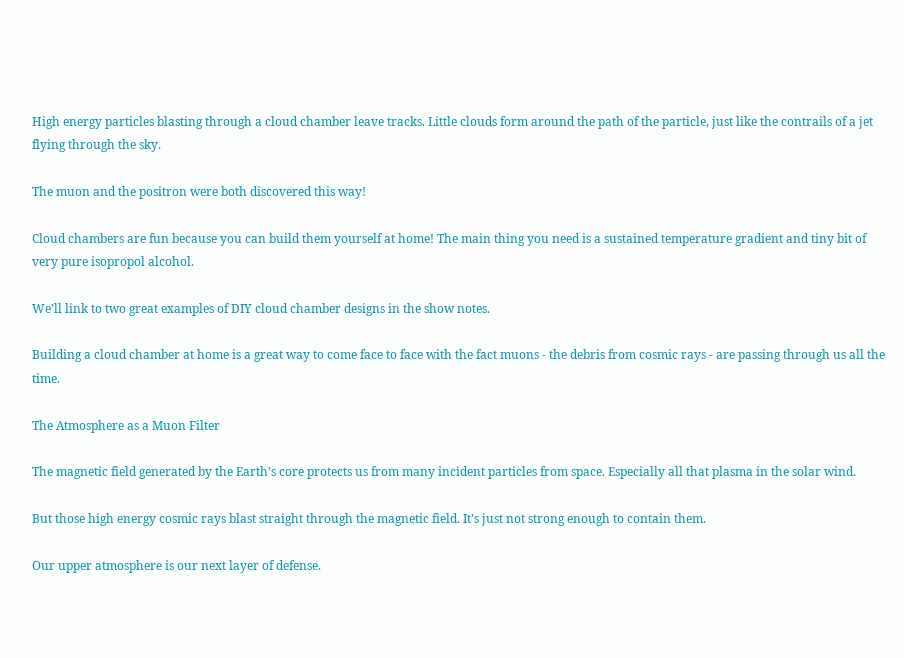High energy particles blasting through a cloud chamber leave tracks. Little clouds form around the path of the particle, just like the contrails of a jet flying through the sky.

The muon and the positron were both discovered this way!

Cloud chambers are fun because you can build them yourself at home! The main thing you need is a sustained temperature gradient and tiny bit of very pure isopropol alcohol.

We’ll link to two great examples of DIY cloud chamber designs in the show notes.

Building a cloud chamber at home is a great way to come face to face with the fact muons - the debris from cosmic rays - are passing through us all the time.

The Atmosphere as a Muon Filter

The magnetic field generated by the Earth’s core protects us from many incident particles from space. Especially all that plasma in the solar wind.

But those high energy cosmic rays blast straight through the magnetic field. It’s just not strong enough to contain them.

Our upper atmosphere is our next layer of defense.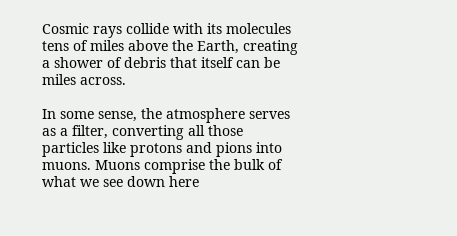Cosmic rays collide with its molecules tens of miles above the Earth, creating a shower of debris that itself can be miles across.

In some sense, the atmosphere serves as a filter, converting all those particles like protons and pions into muons. Muons comprise the bulk of what we see down here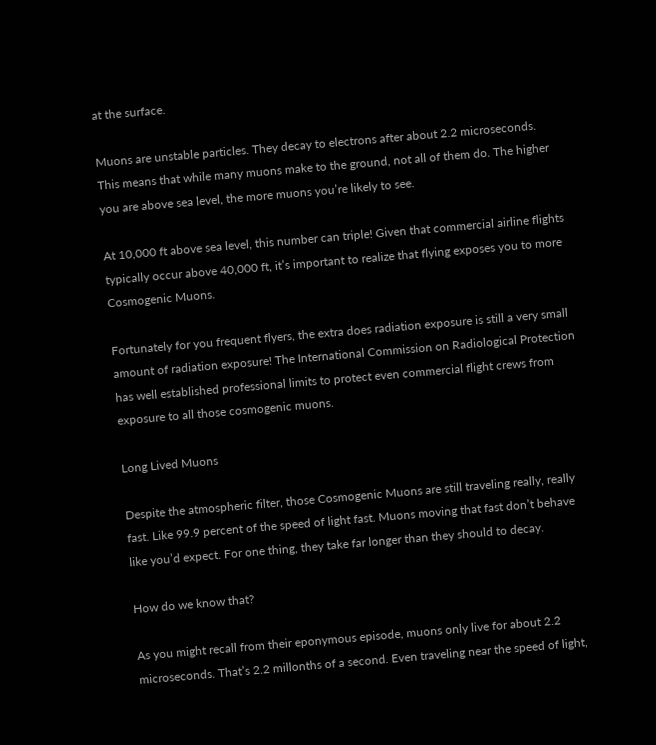at the surface.

Muons are unstable particles. They decay to electrons after about 2.2 microseconds. This means that while many muons make to the ground, not all of them do. The higher you are above sea level, the more muons you’re likely to see.

At 10,000 ft above sea level, this number can triple! Given that commercial airline flights typically occur above 40,000 ft, it’s important to realize that flying exposes you to more Cosmogenic Muons.

Fortunately for you frequent flyers, the extra does radiation exposure is still a very small amount of radiation exposure! The International Commission on Radiological Protection has well established professional limits to protect even commercial flight crews from exposure to all those cosmogenic muons.

Long Lived Muons

Despite the atmospheric filter, those Cosmogenic Muons are still traveling really, really fast. Like 99.9 percent of the speed of light fast. Muons moving that fast don’t behave like you’d expect. For one thing, they take far longer than they should to decay.

How do we know that?

As you might recall from their eponymous episode, muons only live for about 2.2 microseconds. That’s 2.2 millonths of a second. Even traveling near the speed of light,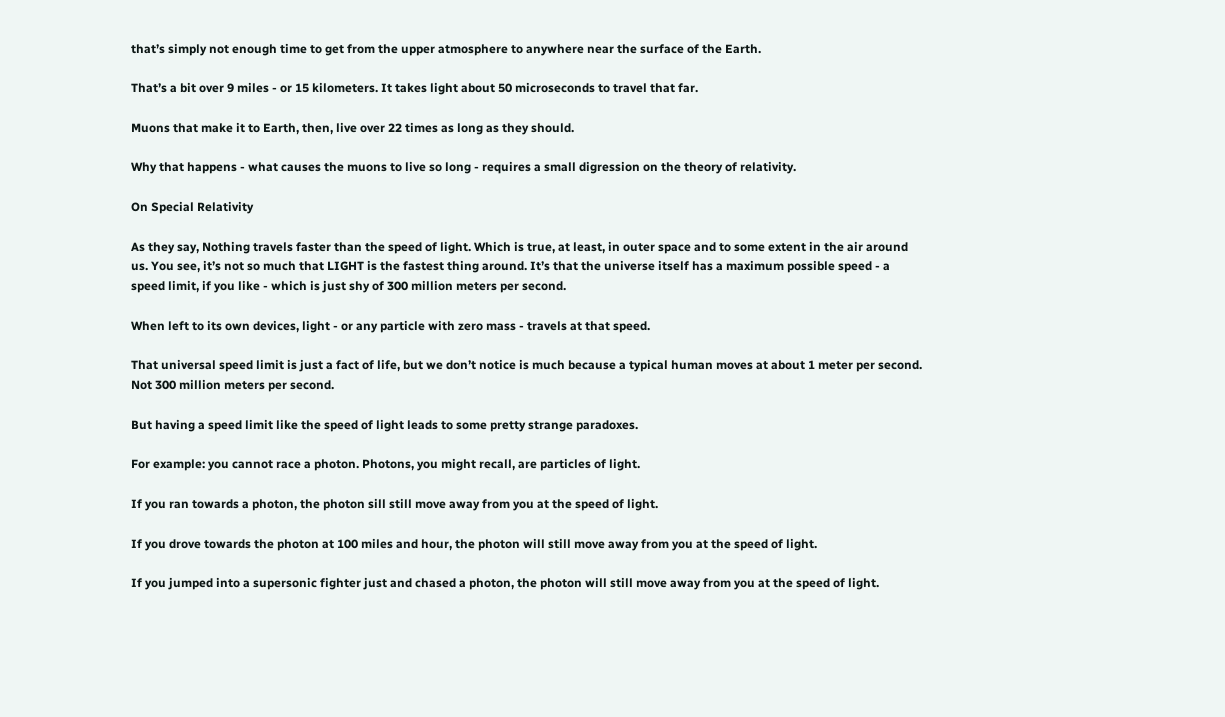that’s simply not enough time to get from the upper atmosphere to anywhere near the surface of the Earth.

That’s a bit over 9 miles - or 15 kilometers. It takes light about 50 microseconds to travel that far.

Muons that make it to Earth, then, live over 22 times as long as they should.

Why that happens - what causes the muons to live so long - requires a small digression on the theory of relativity.

On Special Relativity

As they say, Nothing travels faster than the speed of light. Which is true, at least, in outer space and to some extent in the air around us. You see, it’s not so much that LIGHT is the fastest thing around. It’s that the universe itself has a maximum possible speed - a speed limit, if you like - which is just shy of 300 million meters per second.

When left to its own devices, light - or any particle with zero mass - travels at that speed.

That universal speed limit is just a fact of life, but we don’t notice is much because a typical human moves at about 1 meter per second. Not 300 million meters per second.

But having a speed limit like the speed of light leads to some pretty strange paradoxes.

For example: you cannot race a photon. Photons, you might recall, are particles of light.

If you ran towards a photon, the photon sill still move away from you at the speed of light.

If you drove towards the photon at 100 miles and hour, the photon will still move away from you at the speed of light.

If you jumped into a supersonic fighter just and chased a photon, the photon will still move away from you at the speed of light.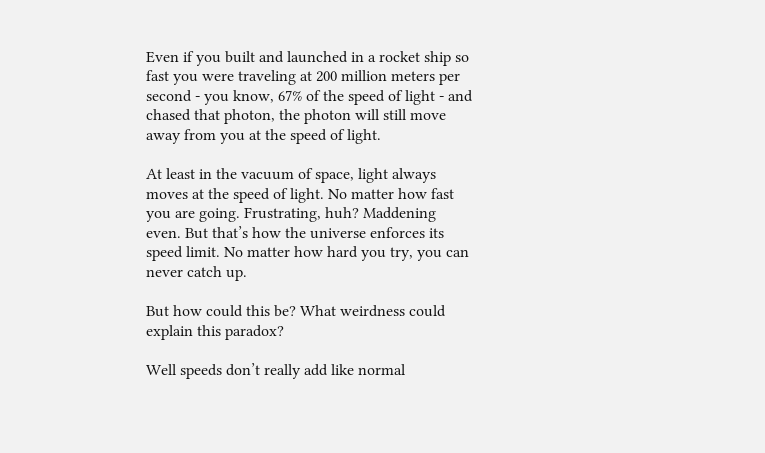Even if you built and launched in a rocket ship so fast you were traveling at 200 million meters per second - you know, 67% of the speed of light - and chased that photon, the photon will still move away from you at the speed of light.

At least in the vacuum of space, light always moves at the speed of light. No matter how fast you are going. Frustrating, huh? Maddening even. But that’s how the universe enforces its speed limit. No matter how hard you try, you can never catch up.

But how could this be? What weirdness could explain this paradox?

Well speeds don’t really add like normal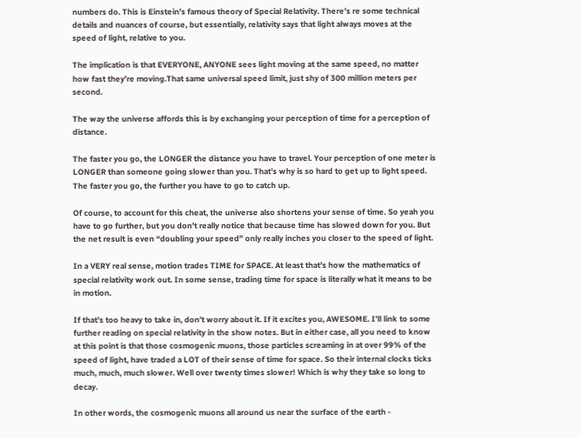numbers do. This is Einstein’s famous theory of Special Relativity. There’s re some technical details and nuances of course, but essentially, relativity says that light always moves at the speed of light, relative to you.

The implication is that EVERYONE, ANYONE sees light moving at the same speed, no matter how fast they’re moving.That same universal speed limit, just shy of 300 million meters per second.

The way the universe affords this is by exchanging your perception of time for a perception of distance.

The faster you go, the LONGER the distance you have to travel. Your perception of one meter is LONGER than someone going slower than you. That’s why is so hard to get up to light speed. The faster you go, the further you have to go to catch up.

Of course, to account for this cheat, the universe also shortens your sense of time. So yeah you have to go further, but you don’t really notice that because time has slowed down for you. But the net result is even “doubling your speed” only really inches you closer to the speed of light.

In a VERY real sense, motion trades TIME for SPACE. At least that’s how the mathematics of special relativity work out. In some sense, trading time for space is literally what it means to be in motion.

If that’s too heavy to take in, don’t worry about it. If it excites you, AWESOME. I’ll link to some further reading on special relativity in the show notes. But in either case, all you need to know at this point is that those cosmogenic muons, those particles screaming in at over 99% of the speed of light, have traded a LOT of their sense of time for space. So their internal clocks ticks much, much, much slower. Well over twenty times slower! Which is why they take so long to decay.

In other words, the cosmogenic muons all around us near the surface of the earth -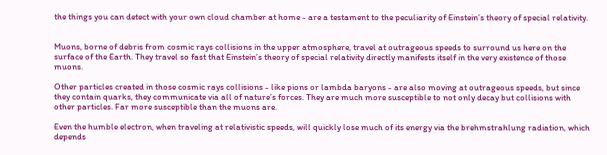the things you can detect with your own cloud chamber at home - are a testament to the peculiarity of Einstein’s theory of special relativity.


Muons, borne of debris from cosmic rays collisions in the upper atmosphere, travel at outrageous speeds to surround us here on the surface of the Earth. They travel so fast that Einstein’s theory of special relativity directly manifests itself in the very existence of those muons.

Other particles created in those cosmic rays collisions - like pions or lambda baryons - are also moving at outrageous speeds, but since they contain quarks, they communicate via all of nature’s forces. They are much more susceptible to not only decay but collisions with other particles. Far more susceptible than the muons are.

Even the humble electron, when traveling at relativistic speeds, will quickly lose much of its energy via the brehmstrahlung radiation, which depends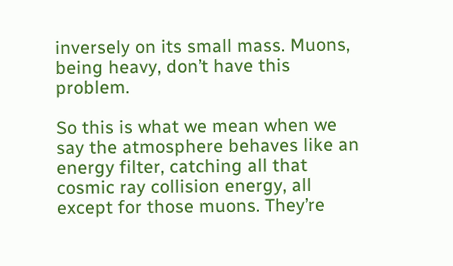inversely on its small mass. Muons, being heavy, don’t have this problem.

So this is what we mean when we say the atmosphere behaves like an energy filter, catching all that cosmic ray collision energy, all except for those muons. They’re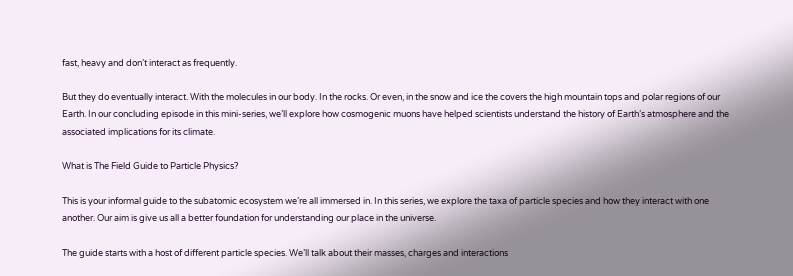fast, heavy and don’t interact as frequently.

But they do eventually interact. With the molecules in our body. In the rocks. Or even, in the snow and ice the covers the high mountain tops and polar regions of our Earth. In our concluding episode in this mini-series, we’ll explore how cosmogenic muons have helped scientists understand the history of Earth’s atmosphere and the associated implications for its climate.

What is The Field Guide to Particle Physics?

This is your informal guide to the subatomic ecosystem we’re all immersed in. In this series, we explore the taxa of particle species and how they interact with one another. Our aim is give us all a better foundation for understanding our place in the universe.

The guide starts with a host of different particle species. We’ll talk about their masses, charges and interactions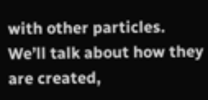with other particles. We’ll talk about how they are created,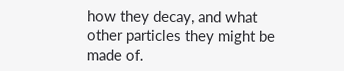how they decay, and what other particles they might be made of.